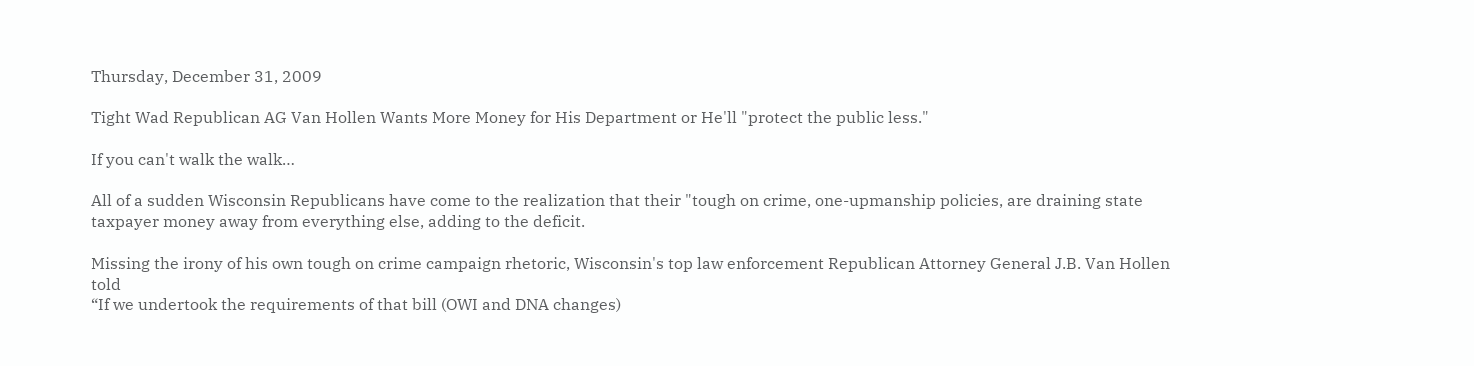Thursday, December 31, 2009

Tight Wad Republican AG Van Hollen Wants More Money for His Department or He'll "protect the public less."

If you can't walk the walk…

All of a sudden Wisconsin Republicans have come to the realization that their "tough on crime, one-upmanship policies, are draining state taxpayer money away from everything else, adding to the deficit.

Missing the irony of his own tough on crime campaign rhetoric, Wisconsin's top law enforcement Republican Attorney General J.B. Van Hollen told
“If we undertook the requirements of that bill (OWI and DNA changes)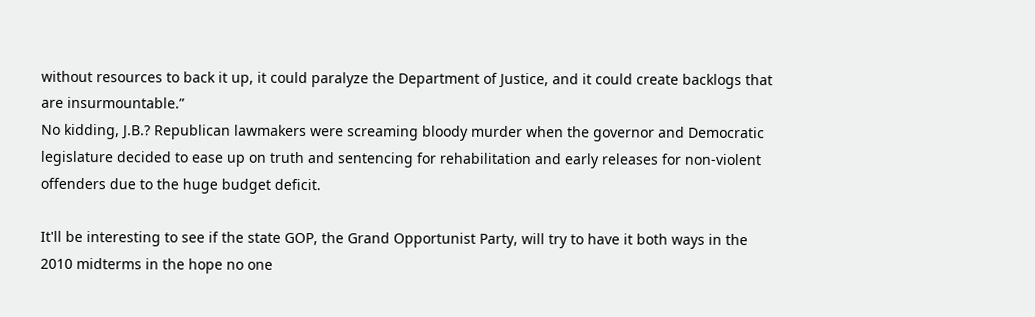without resources to back it up, it could paralyze the Department of Justice, and it could create backlogs that are insurmountable.”
No kidding, J.B.? Republican lawmakers were screaming bloody murder when the governor and Democratic legislature decided to ease up on truth and sentencing for rehabilitation and early releases for non-violent offenders due to the huge budget deficit.

It'll be interesting to see if the state GOP, the Grand Opportunist Party, will try to have it both ways in the 2010 midterms in the hope no one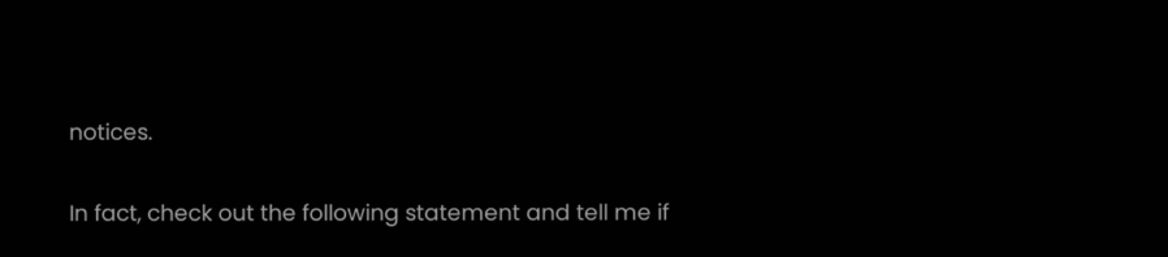notices.

In fact, check out the following statement and tell me if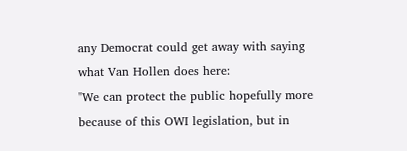any Democrat could get away with saying what Van Hollen does here:
"We can protect the public hopefully more because of this OWI legislation, but in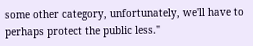some other category, unfortunately, we'll have to perhaps protect the public less."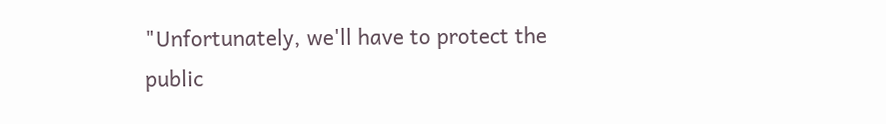"Unfortunately, we'll have to protect the public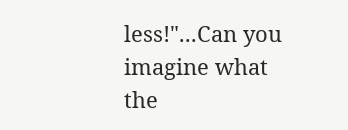less!"...Can you imagine what the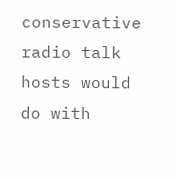conservative radio talk hosts would do with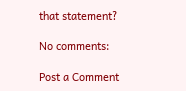that statement?

No comments:

Post a Comment